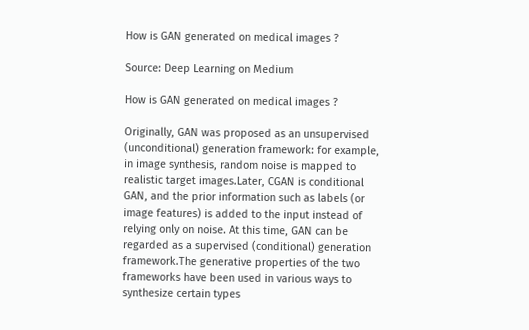How is GAN generated on medical images ?

Source: Deep Learning on Medium

How is GAN generated on medical images ?

Originally, GAN was proposed as an unsupervised (unconditional) generation framework: for example, in image synthesis, random noise is mapped to realistic target images.Later, CGAN is conditional GAN, and the prior information such as labels (or image features) is added to the input instead of relying only on noise. At this time, GAN can be regarded as a supervised (conditional) generation framework.The generative properties of the two frameworks have been used in various ways to synthesize certain types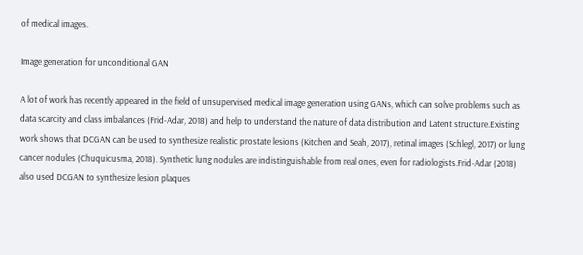of medical images.

Image generation for unconditional GAN

A lot of work has recently appeared in the field of unsupervised medical image generation using GANs, which can solve problems such as data scarcity and class imbalances (Frid-Adar, 2018) and help to understand the nature of data distribution and Latent structure.Existing work shows that DCGAN can be used to synthesize realistic prostate lesions (Kitchen and Seah, 2017), retinal images (Schlegl, 2017) or lung cancer nodules (Chuquicusma, 2018). Synthetic lung nodules are indistinguishable from real ones, even for radiologists.Frid-Adar (2018) also used DCGAN to synthesize lesion plaques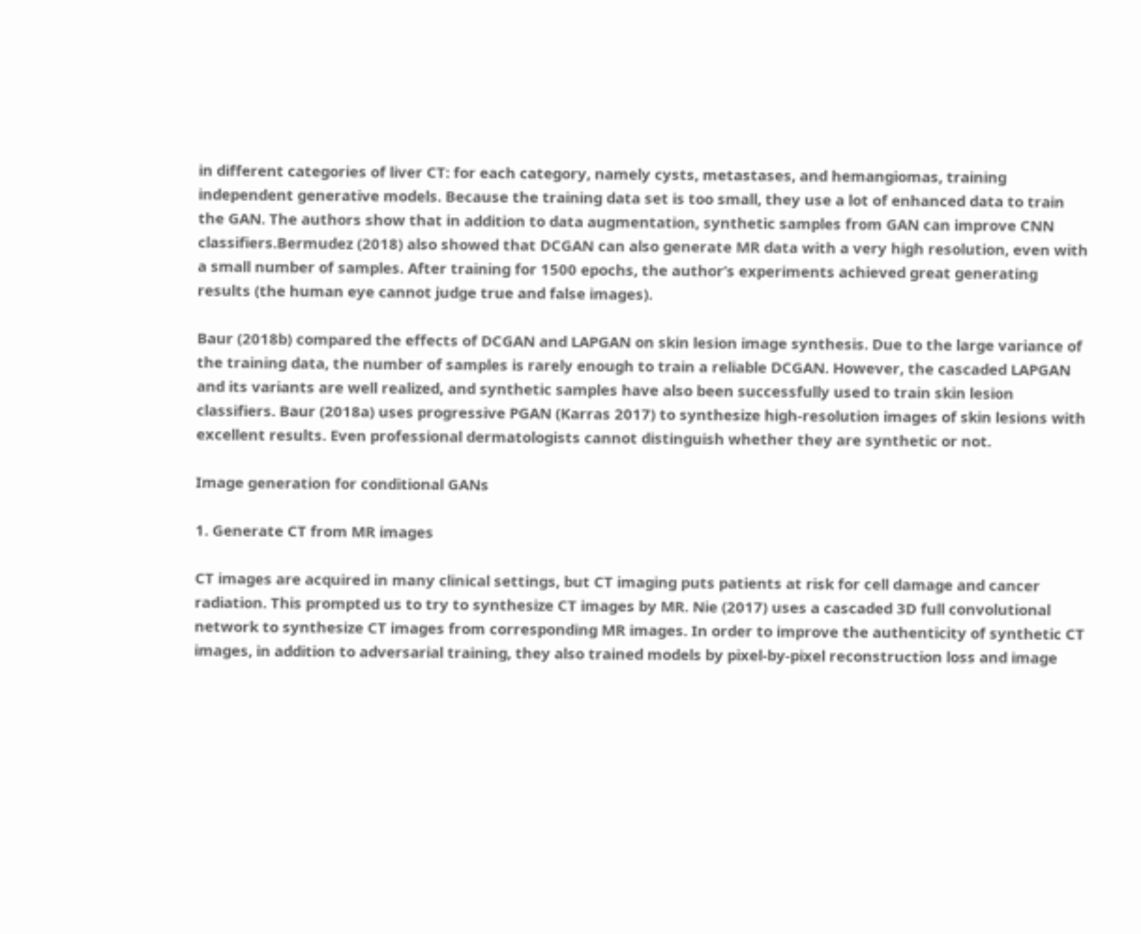in different categories of liver CT: for each category, namely cysts, metastases, and hemangiomas, training independent generative models. Because the training data set is too small, they use a lot of enhanced data to train the GAN. The authors show that in addition to data augmentation, synthetic samples from GAN can improve CNN classifiers.Bermudez (2018) also showed that DCGAN can also generate MR data with a very high resolution, even with a small number of samples. After training for 1500 epochs, the author’s experiments achieved great generating results (the human eye cannot judge true and false images).

Baur (2018b) compared the effects of DCGAN and LAPGAN on skin lesion image synthesis. Due to the large variance of the training data, the number of samples is rarely enough to train a reliable DCGAN. However, the cascaded LAPGAN and its variants are well realized, and synthetic samples have also been successfully used to train skin lesion classifiers. Baur (2018a) uses progressive PGAN (Karras 2017) to synthesize high-resolution images of skin lesions with excellent results. Even professional dermatologists cannot distinguish whether they are synthetic or not.

Image generation for conditional GANs

1. Generate CT from MR images

CT images are acquired in many clinical settings, but CT imaging puts patients at risk for cell damage and cancer radiation. This prompted us to try to synthesize CT images by MR. Nie (2017) uses a cascaded 3D full convolutional network to synthesize CT images from corresponding MR images. In order to improve the authenticity of synthetic CT images, in addition to adversarial training, they also trained models by pixel-by-pixel reconstruction loss and image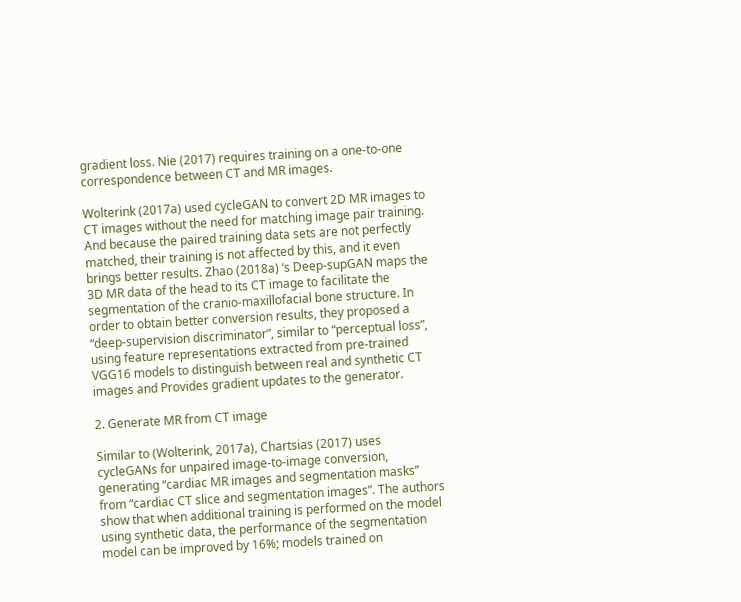gradient loss. Nie (2017) requires training on a one-to-one correspondence between CT and MR images.

Wolterink (2017a) used cycleGAN to convert 2D MR images to CT images without the need for matching image pair training. And because the paired training data sets are not perfectly matched, their training is not affected by this, and it even brings better results. Zhao (2018a) ‘s Deep-supGAN maps the 3D MR data of the head to its CT image to facilitate the segmentation of the cranio-maxillofacial bone structure. In order to obtain better conversion results, they proposed a “deep-supervision discriminator”, similar to “perceptual loss”, using feature representations extracted from pre-trained VGG16 models to distinguish between real and synthetic CT images and Provides gradient updates to the generator.

2. Generate MR from CT image

Similar to (Wolterink, 2017a), Chartsias (2017) uses cycleGANs for unpaired image-to-image conversion, generating “cardiac MR images and segmentation masks” from “cardiac CT slice and segmentation images”. The authors show that when additional training is performed on the model using synthetic data, the performance of the segmentation model can be improved by 16%; models trained on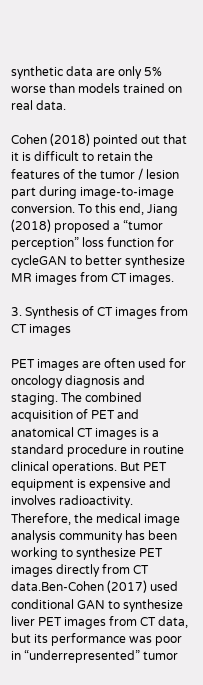synthetic data are only 5% worse than models trained on real data.

Cohen (2018) pointed out that it is difficult to retain the features of the tumor / lesion part during image-to-image conversion. To this end, Jiang (2018) proposed a “tumor perception” loss function for cycleGAN to better synthesize MR images from CT images.

3. Synthesis of CT images from CT images

PET images are often used for oncology diagnosis and staging. The combined acquisition of PET and anatomical CT images is a standard procedure in routine clinical operations. But PET equipment is expensive and involves radioactivity. Therefore, the medical image analysis community has been working to synthesize PET images directly from CT data.Ben-Cohen (2017) used conditional GAN to synthesize liver PET images from CT data, but its performance was poor in “underrepresented” tumor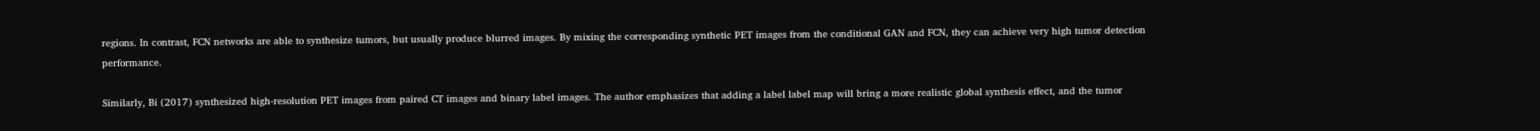regions. In contrast, FCN networks are able to synthesize tumors, but usually produce blurred images. By mixing the corresponding synthetic PET images from the conditional GAN and FCN, they can achieve very high tumor detection performance.

Similarly, Bi (2017) synthesized high-resolution PET images from paired CT images and binary label images. The author emphasizes that adding a label label map will bring a more realistic global synthesis effect, and the tumor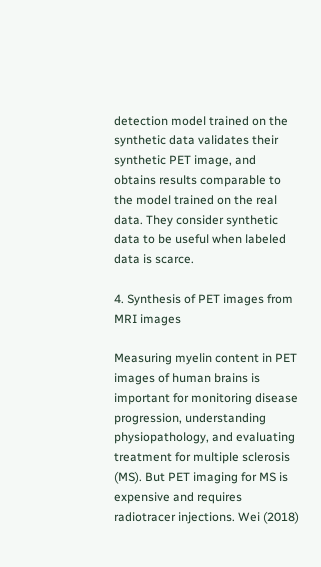detection model trained on the synthetic data validates their synthetic PET image, and obtains results comparable to the model trained on the real data. They consider synthetic data to be useful when labeled data is scarce.

4. Synthesis of PET images from MRI images

Measuring myelin content in PET images of human brains is important for monitoring disease progression, understanding physiopathology, and evaluating treatment for multiple sclerosis (MS). But PET imaging for MS is expensive and requires radiotracer injections. Wei (2018)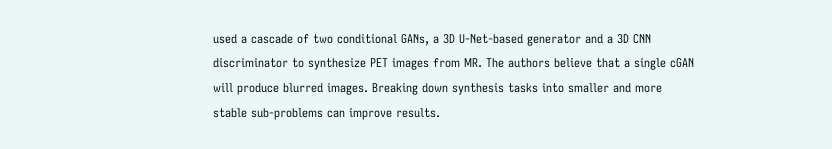used a cascade of two conditional GANs, a 3D U-Net-based generator and a 3D CNN discriminator to synthesize PET images from MR. The authors believe that a single cGAN will produce blurred images. Breaking down synthesis tasks into smaller and more stable sub-problems can improve results.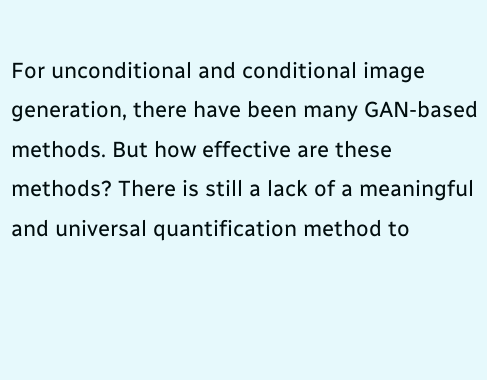For unconditional and conditional image generation, there have been many GAN-based methods. But how effective are these methods? There is still a lack of a meaningful and universal quantification method to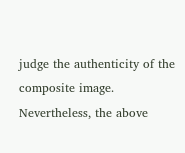judge the authenticity of the composite image. Nevertheless, the above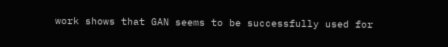work shows that GAN seems to be successfully used for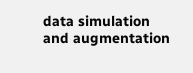data simulation and augmentation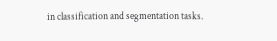in classification and segmentation tasks.